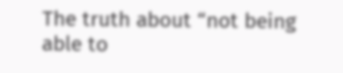The truth about “not being able to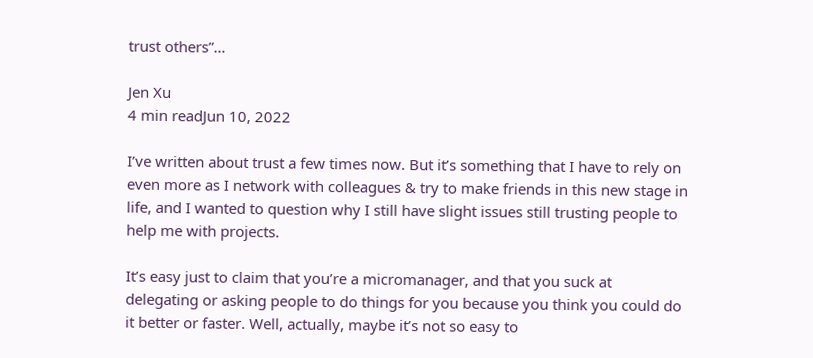trust others”…

Jen Xu
4 min readJun 10, 2022

I’ve written about trust a few times now. But it’s something that I have to rely on even more as I network with colleagues & try to make friends in this new stage in life, and I wanted to question why I still have slight issues still trusting people to help me with projects.

It’s easy just to claim that you’re a micromanager, and that you suck at delegating or asking people to do things for you because you think you could do it better or faster. Well, actually, maybe it’s not so easy to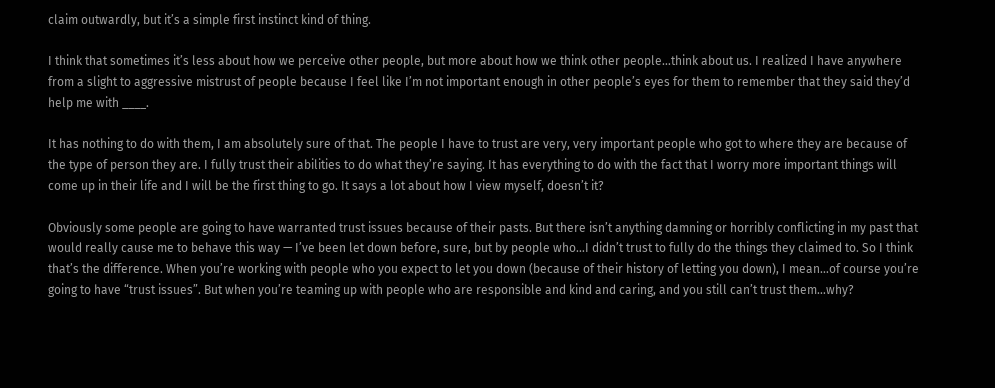claim outwardly, but it’s a simple first instinct kind of thing.

I think that sometimes it’s less about how we perceive other people, but more about how we think other people…think about us. I realized I have anywhere from a slight to aggressive mistrust of people because I feel like I’m not important enough in other people’s eyes for them to remember that they said they’d help me with ____.

It has nothing to do with them, I am absolutely sure of that. The people I have to trust are very, very important people who got to where they are because of the type of person they are. I fully trust their abilities to do what they’re saying. It has everything to do with the fact that I worry more important things will come up in their life and I will be the first thing to go. It says a lot about how I view myself, doesn’t it?

Obviously some people are going to have warranted trust issues because of their pasts. But there isn’t anything damning or horribly conflicting in my past that would really cause me to behave this way — I’ve been let down before, sure, but by people who…I didn’t trust to fully do the things they claimed to. So I think that’s the difference. When you’re working with people who you expect to let you down (because of their history of letting you down), I mean…of course you’re going to have “trust issues”. But when you’re teaming up with people who are responsible and kind and caring, and you still can’t trust them…why?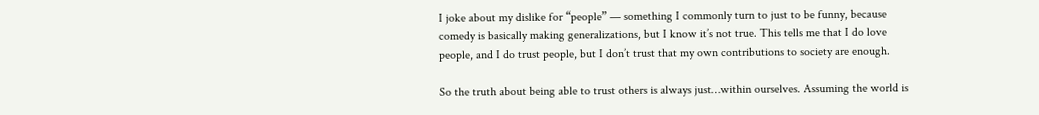I joke about my dislike for “people” — something I commonly turn to just to be funny, because comedy is basically making generalizations, but I know it’s not true. This tells me that I do love people, and I do trust people, but I don’t trust that my own contributions to society are enough.

So the truth about being able to trust others is always just…within ourselves. Assuming the world is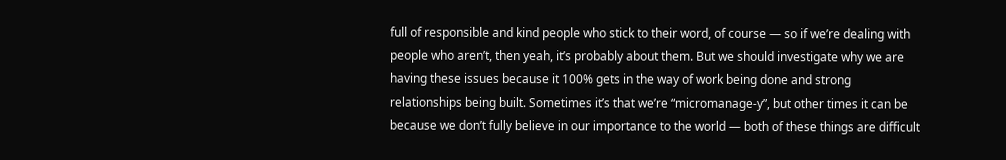full of responsible and kind people who stick to their word, of course — so if we’re dealing with people who aren’t, then yeah, it’s probably about them. But we should investigate why we are having these issues because it 100% gets in the way of work being done and strong relationships being built. Sometimes it’s that we’re “micromanage-y”, but other times it can be because we don’t fully believe in our importance to the world — both of these things are difficult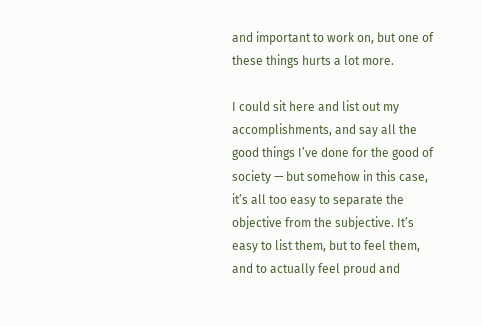and important to work on, but one of these things hurts a lot more.

I could sit here and list out my accomplishments, and say all the good things I’ve done for the good of society — but somehow in this case, it’s all too easy to separate the objective from the subjective. It’s easy to list them, but to feel them, and to actually feel proud and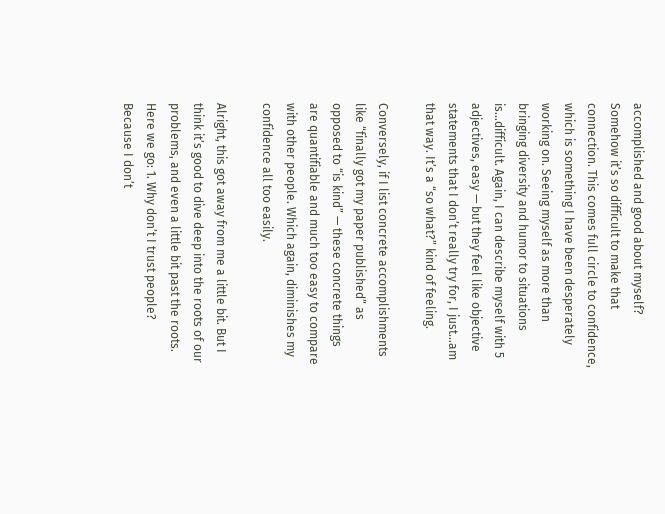accomplished and good about myself? Somehow it’s so difficult to make that connection. This comes full circle to confidence, which is something I have been desperately working on. Seeing myself as more than bringing diversity and humor to situations is…difficult. Again, I can describe myself with 5 adjectives, easy — but they feel like objective statements that I don’t really try for, I just…am that way. It’s a “so what?” kind of feeling.

Conversely, if I list concrete accomplishments like “finally got my paper published” as opposed to “is kind” — these concrete things are quantifiable and much too easy to compare with other people. Which again, diminishes my confidence all too easily.

Alright, this got away from me a little bit. But I think it’s good to dive deep into the roots of our problems, and even a little bit past the roots. Here we go: 1. Why don’t I trust people?
Because I don’t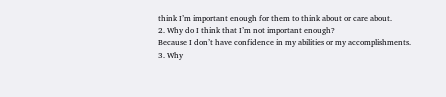think I’m important enough for them to think about or care about.
2. Why do I think that I’m not important enough?
Because I don’t have confidence in my abilities or my accomplishments.
3. Why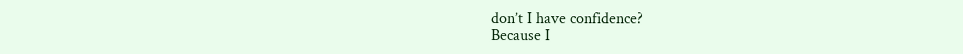don’t I have confidence?
Because I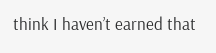think I haven’t earned that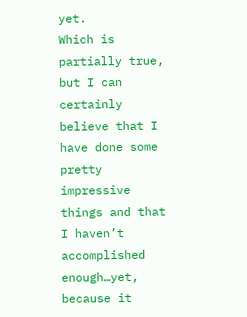yet.
Which is partially true, but I can certainly believe that I have done some pretty impressive things and that I haven’t accomplished enough…yet, because it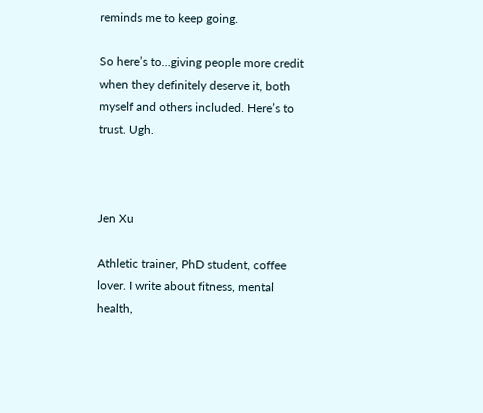reminds me to keep going.

So here’s to…giving people more credit when they definitely deserve it, both myself and others included. Here’s to trust. Ugh.



Jen Xu

Athletic trainer, PhD student, coffee lover. I write about fitness, mental health,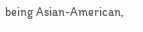being Asian-American,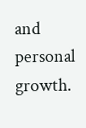and personal growth.